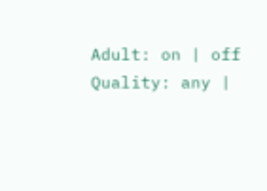Adult: on | off         Quality: any |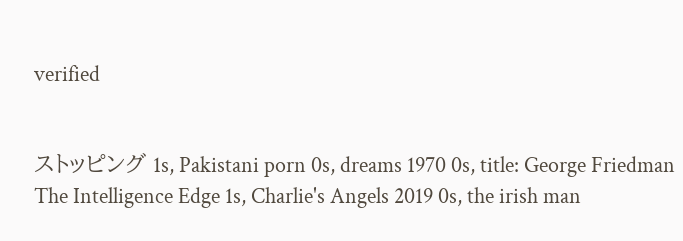verified


ストッピング 1s, Pakistani porn 0s, dreams 1970 0s, title: George Friedman The Intelligence Edge 1s, Charlie's Angels 2019 0s, the irish man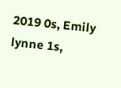2019 0s, Emily lynne 1s,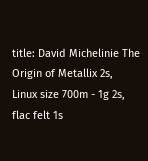title: David Michelinie The Origin of Metallix 2s, Linux size 700m - 1g 2s, flac felt 1s